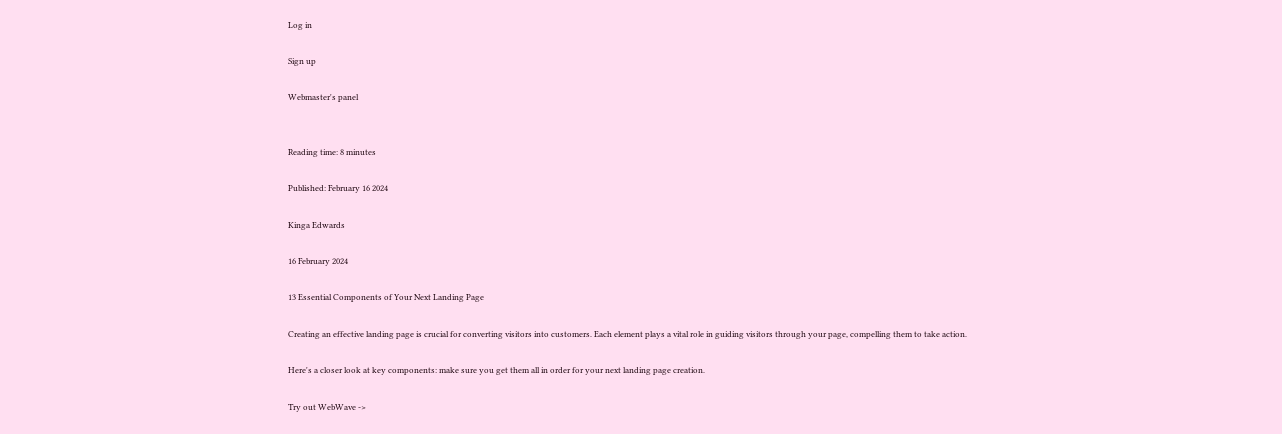Log in

Sign up

Webmaster's panel


Reading time: 8 minutes

Published: February 16 2024

Kinga Edwards

16 February 2024

13 Essential Components of Your Next Landing Page

Creating an effective landing page is crucial for converting visitors into customers. Each element plays a vital role in guiding visitors through your page, compelling them to take action.

Here's a closer look at key components: make sure you get them all in order for your next landing page creation.

Try out WebWave ->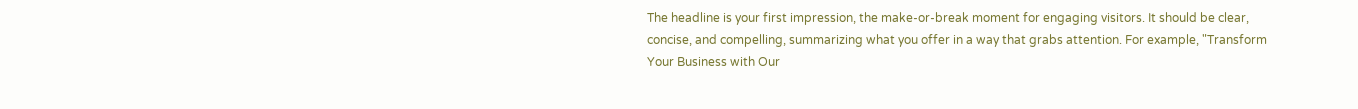The headline is your first impression, the make-or-break moment for engaging visitors. It should be clear, concise, and compelling, summarizing what you offer in a way that grabs attention. For example, "Transform Your Business with Our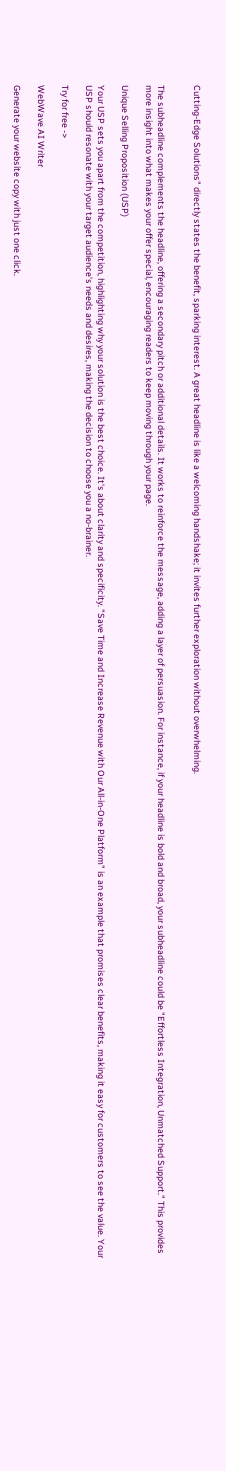Cutting-Edge Solutions" directly states the benefit, sparking interest. A great headline is like a welcoming handshake; it invites further exploration without overwhelming.


The subheadline complements the headline, offering a secondary pitch or additional details. It works to reinforce the message, adding a layer of persuasion. For instance, if your headline is bold and broad, your subheadline could be "Effortless Integration, Unmatched Support." This provides more insight into what makes your offer special, encouraging readers to keep moving through your page.

Unique Selling Proposition (USP)

Your USP sets you apart from the competition, highlighting why your solution is the best choice. It's about clarity and specificity. "Save Time and Increase Revenue with Our All-in-One Platform" is an example that promises clear benefits, making it easy for customers to see the value. Your USP should resonate with your target audience's needs and desires, making the decision to choose you a no-brainer.

Try for free ->

WebWave AI Writer

Generate your website copy with just one click.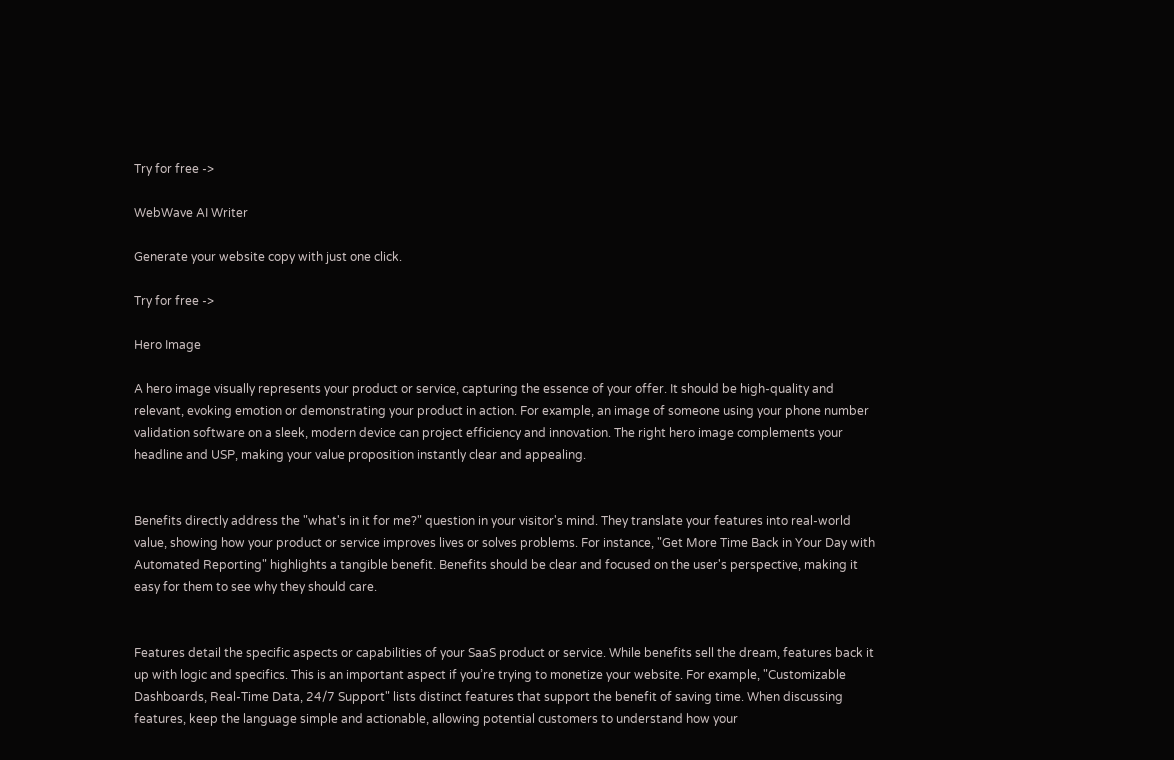Try for free ->

WebWave AI Writer

Generate your website copy with just one click.

Try for free ->

Hero Image

A hero image visually represents your product or service, capturing the essence of your offer. It should be high-quality and relevant, evoking emotion or demonstrating your product in action. For example, an image of someone using your phone number validation software on a sleek, modern device can project efficiency and innovation. The right hero image complements your headline and USP, making your value proposition instantly clear and appealing.


Benefits directly address the "what's in it for me?" question in your visitor's mind. They translate your features into real-world value, showing how your product or service improves lives or solves problems. For instance, "Get More Time Back in Your Day with Automated Reporting" highlights a tangible benefit. Benefits should be clear and focused on the user's perspective, making it easy for them to see why they should care.


Features detail the specific aspects or capabilities of your SaaS product or service. While benefits sell the dream, features back it up with logic and specifics. This is an important aspect if you’re trying to monetize your website. For example, "Customizable Dashboards, Real-Time Data, 24/7 Support" lists distinct features that support the benefit of saving time. When discussing features, keep the language simple and actionable, allowing potential customers to understand how your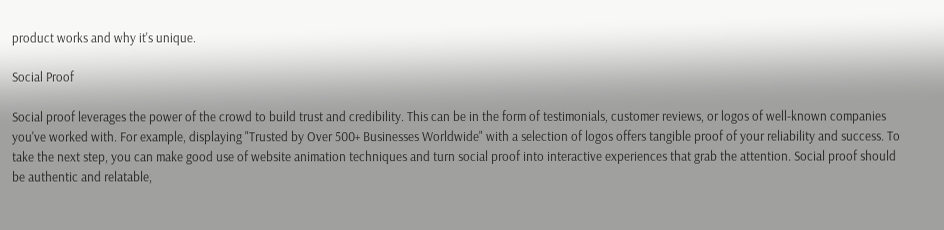product works and why it's unique.

Social Proof

Social proof leverages the power of the crowd to build trust and credibility. This can be in the form of testimonials, customer reviews, or logos of well-known companies you've worked with. For example, displaying "Trusted by Over 500+ Businesses Worldwide" with a selection of logos offers tangible proof of your reliability and success. To take the next step, you can make good use of website animation techniques and turn social proof into interactive experiences that grab the attention. Social proof should be authentic and relatable,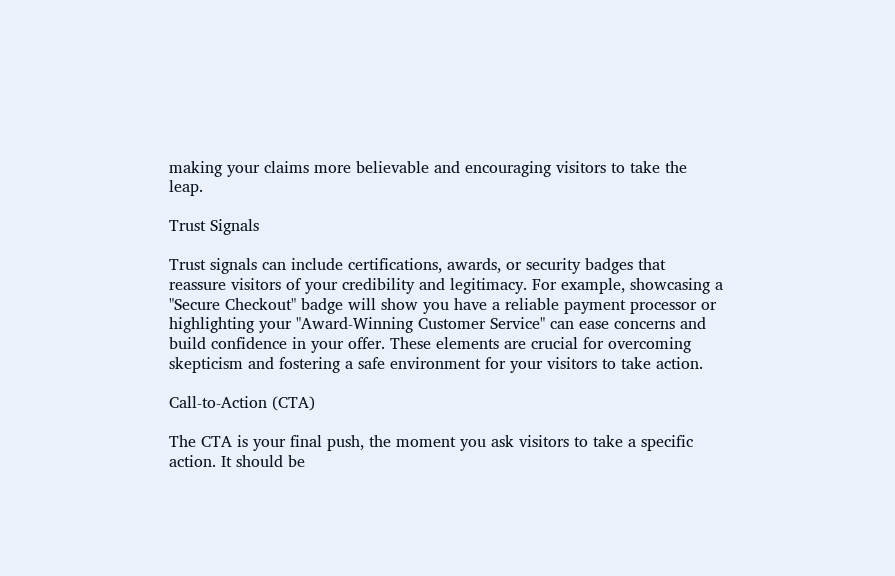making your claims more believable and encouraging visitors to take the leap.

Trust Signals

Trust signals can include certifications, awards, or security badges that reassure visitors of your credibility and legitimacy. For example, showcasing a "Secure Checkout" badge will show you have a reliable payment processor or highlighting your "Award-Winning Customer Service" can ease concerns and build confidence in your offer. These elements are crucial for overcoming skepticism and fostering a safe environment for your visitors to take action.

Call-to-Action (CTA)

The CTA is your final push, the moment you ask visitors to take a specific action. It should be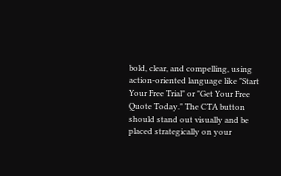bold, clear, and compelling, using action-oriented language like "Start Your Free Trial" or "Get Your Free Quote Today." The CTA button should stand out visually and be placed strategically on your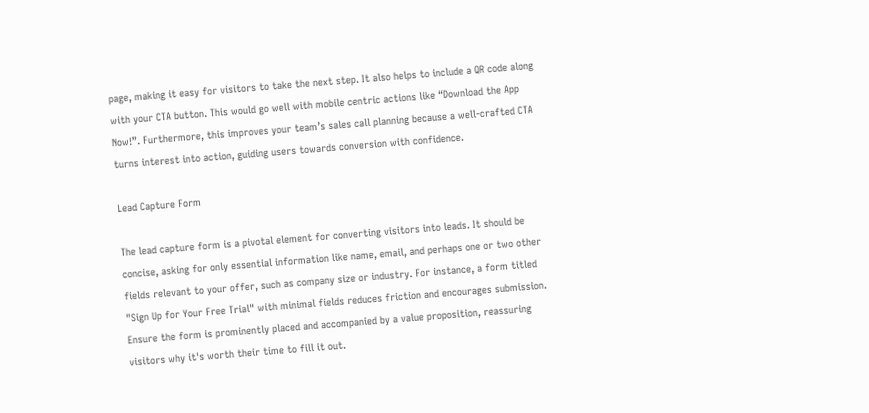page, making it easy for visitors to take the next step. It also helps to include a QR code along with your CTA button. This would go well with mobile centric actions like “Download the App Now!”. Furthermore, this improves your team’s sales call planning because a well-crafted CTA turns interest into action, guiding users towards conversion with confidence.

Lead Capture Form

The lead capture form is a pivotal element for converting visitors into leads. It should be concise, asking for only essential information like name, email, and perhaps one or two other fields relevant to your offer, such as company size or industry. For instance, a form titled "Sign Up for Your Free Trial" with minimal fields reduces friction and encourages submission. Ensure the form is prominently placed and accompanied by a value proposition, reassuring visitors why it's worth their time to fill it out.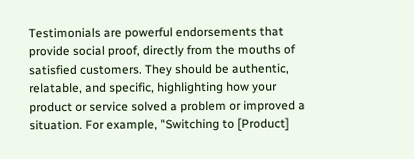Testimonials are powerful endorsements that provide social proof, directly from the mouths of satisfied customers. They should be authentic, relatable, and specific, highlighting how your product or service solved a problem or improved a situation. For example, "Switching to [Product]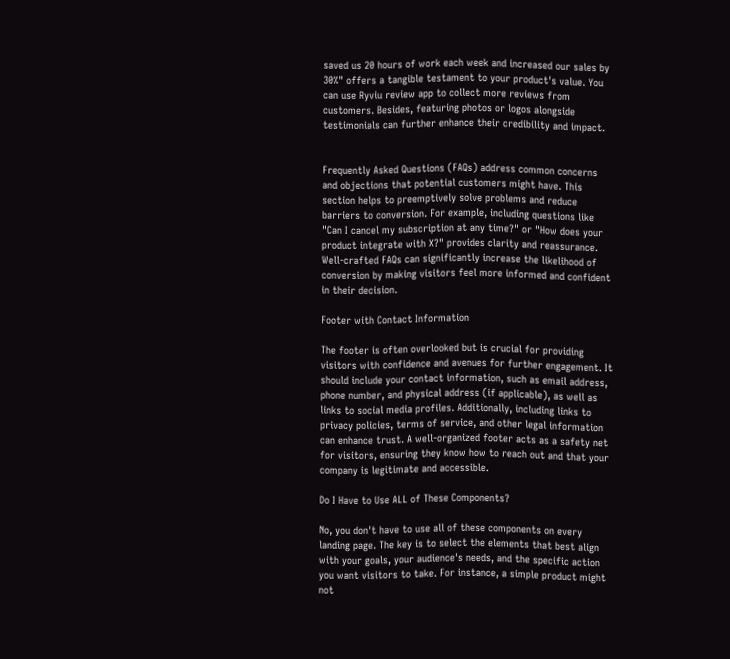saved us 20 hours of work each week and increased our sales by 30%" offers a tangible testament to your product's value. You can use Ryviu review app to collect more reviews from customers. Besides, featuring photos or logos alongside testimonials can further enhance their credibility and impact.


Frequently Asked Questions (FAQs) address common concerns and objections that potential customers might have. This section helps to preemptively solve problems and reduce barriers to conversion. For example, including questions like "Can I cancel my subscription at any time?" or "How does your product integrate with X?" provides clarity and reassurance. Well-crafted FAQs can significantly increase the likelihood of conversion by making visitors feel more informed and confident in their decision.

Footer with Contact Information

The footer is often overlooked but is crucial for providing visitors with confidence and avenues for further engagement. It should include your contact information, such as email address, phone number, and physical address (if applicable), as well as links to social media profiles. Additionally, including links to privacy policies, terms of service, and other legal information can enhance trust. A well-organized footer acts as a safety net for visitors, ensuring they know how to reach out and that your company is legitimate and accessible.

Do I Have to Use ALL of These Components?

No, you don't have to use all of these components on every landing page. The key is to select the elements that best align with your goals, your audience's needs, and the specific action you want visitors to take. For instance, a simple product might not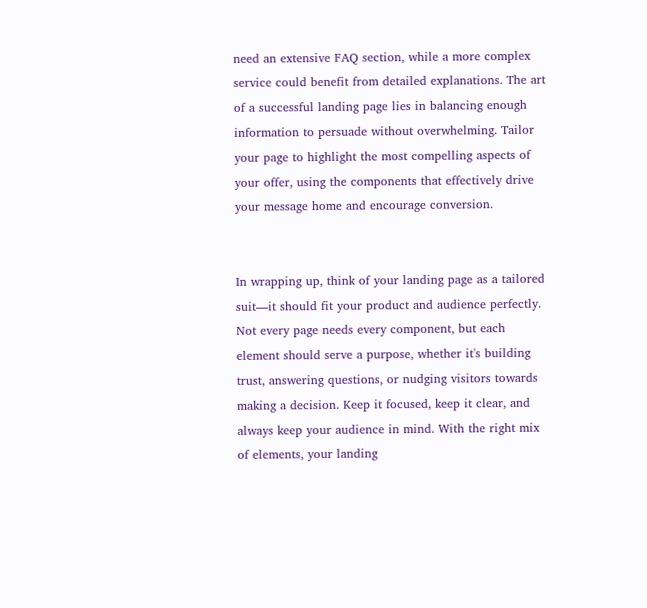need an extensive FAQ section, while a more complex service could benefit from detailed explanations. The art of a successful landing page lies in balancing enough information to persuade without overwhelming. Tailor your page to highlight the most compelling aspects of your offer, using the components that effectively drive your message home and encourage conversion.


In wrapping up, think of your landing page as a tailored suit—it should fit your product and audience perfectly. Not every page needs every component, but each element should serve a purpose, whether it's building trust, answering questions, or nudging visitors towards making a decision. Keep it focused, keep it clear, and always keep your audience in mind. With the right mix of elements, your landing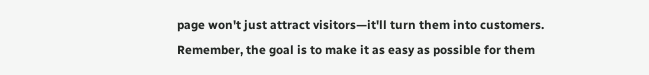page won't just attract visitors—it'll turn them into customers. Remember, the goal is to make it as easy as possible for them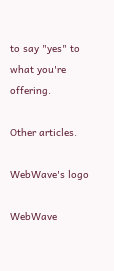to say "yes" to what you're offering.

Other articles.

WebWave's logo

WebWave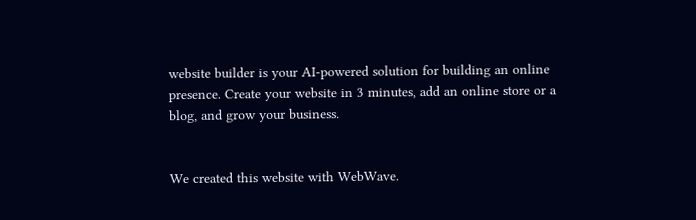website builder is your AI-powered solution for building an online presence. Create your website in 3 minutes, add an online store or a blog, and grow your business.


We created this website with WebWave.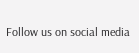Follow us on social media